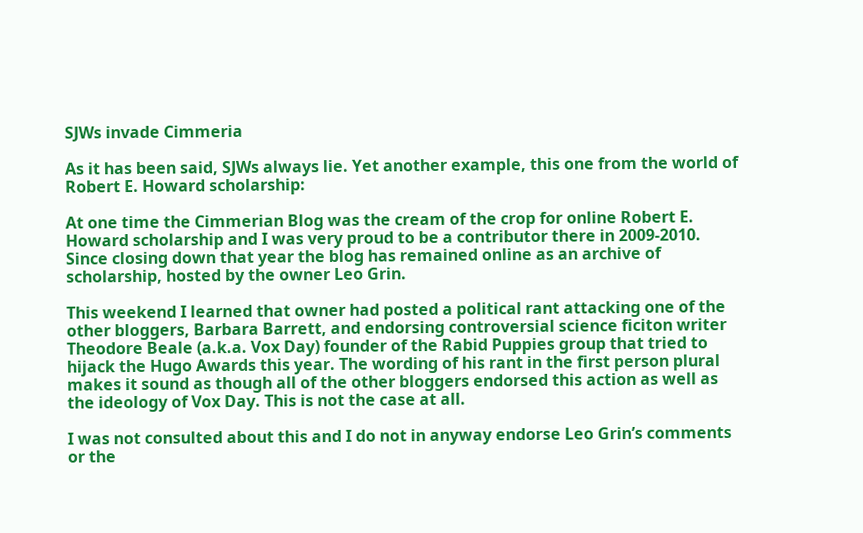SJWs invade Cimmeria

As it has been said, SJWs always lie. Yet another example, this one from the world of Robert E. Howard scholarship:

At one time the Cimmerian Blog was the cream of the crop for online Robert E. Howard scholarship and I was very proud to be a contributor there in 2009-2010. Since closing down that year the blog has remained online as an archive of scholarship, hosted by the owner Leo Grin.

This weekend I learned that owner had posted a political rant attacking one of the other bloggers, Barbara Barrett, and endorsing controversial science ficiton writer Theodore Beale (a.k.a. Vox Day) founder of the Rabid Puppies group that tried to hijack the Hugo Awards this year. The wording of his rant in the first person plural makes it sound as though all of the other bloggers endorsed this action as well as the ideology of Vox Day. This is not the case at all.

I was not consulted about this and I do not in anyway endorse Leo Grin’s comments or the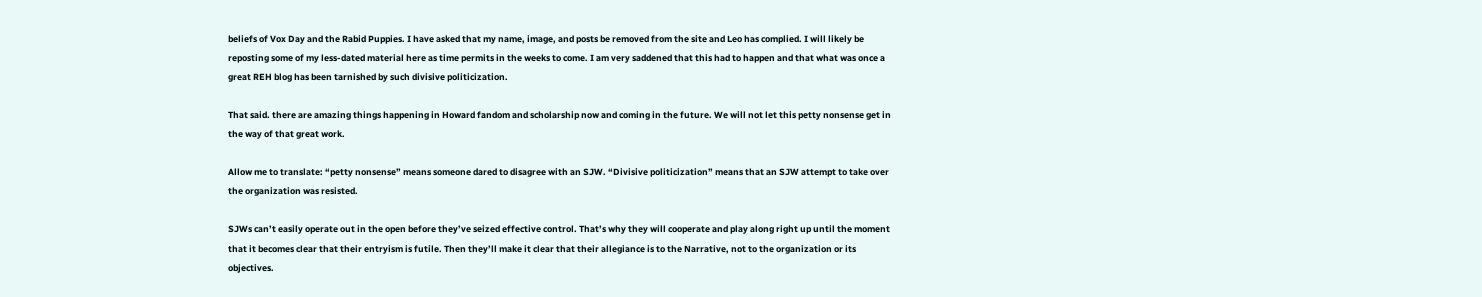beliefs of Vox Day and the Rabid Puppies. I have asked that my name, image, and posts be removed from the site and Leo has complied. I will likely be reposting some of my less-dated material here as time permits in the weeks to come. I am very saddened that this had to happen and that what was once a great REH blog has been tarnished by such divisive politicization.

That said. there are amazing things happening in Howard fandom and scholarship now and coming in the future. We will not let this petty nonsense get in the way of that great work.

Allow me to translate: “petty nonsense” means someone dared to disagree with an SJW. “Divisive politicization” means that an SJW attempt to take over the organization was resisted.

SJWs can’t easily operate out in the open before they’ve seized effective control. That’s why they will cooperate and play along right up until the moment that it becomes clear that their entryism is futile. Then they’ll make it clear that their allegiance is to the Narrative, not to the organization or its objectives.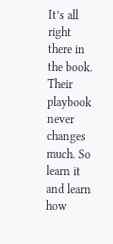It’s all right there in the book. Their playbook never changes much. So learn it and learn how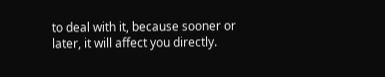to deal with it, because sooner or later, it will affect you directly.